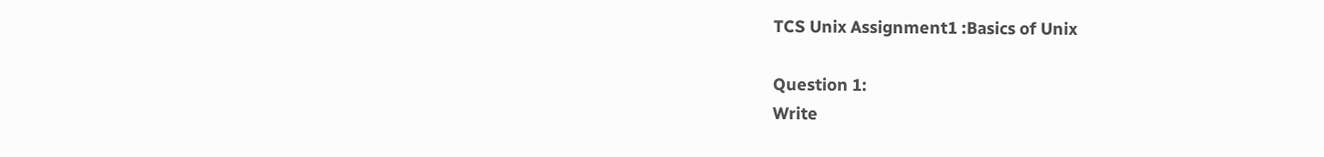TCS Unix Assignment1 :Basics of Unix

Question 1:
Write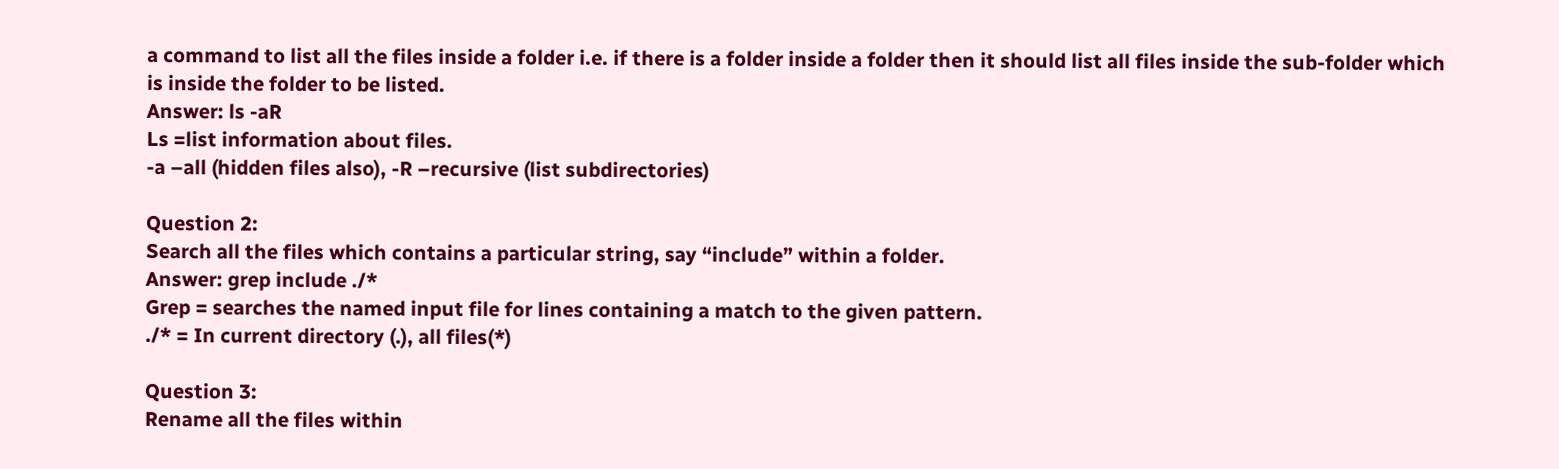a command to list all the files inside a folder i.e. if there is a folder inside a folder then it should list all files inside the sub-folder which is inside the folder to be listed.
Answer: ls -aR
Ls =list information about files.
-a –all (hidden files also), -R –recursive (list subdirectories)

Question 2:
Search all the files which contains a particular string, say “include” within a folder.
Answer: grep include ./*
Grep = searches the named input file for lines containing a match to the given pattern.
./* = In current directory (.), all files(*)

Question 3:
Rename all the files within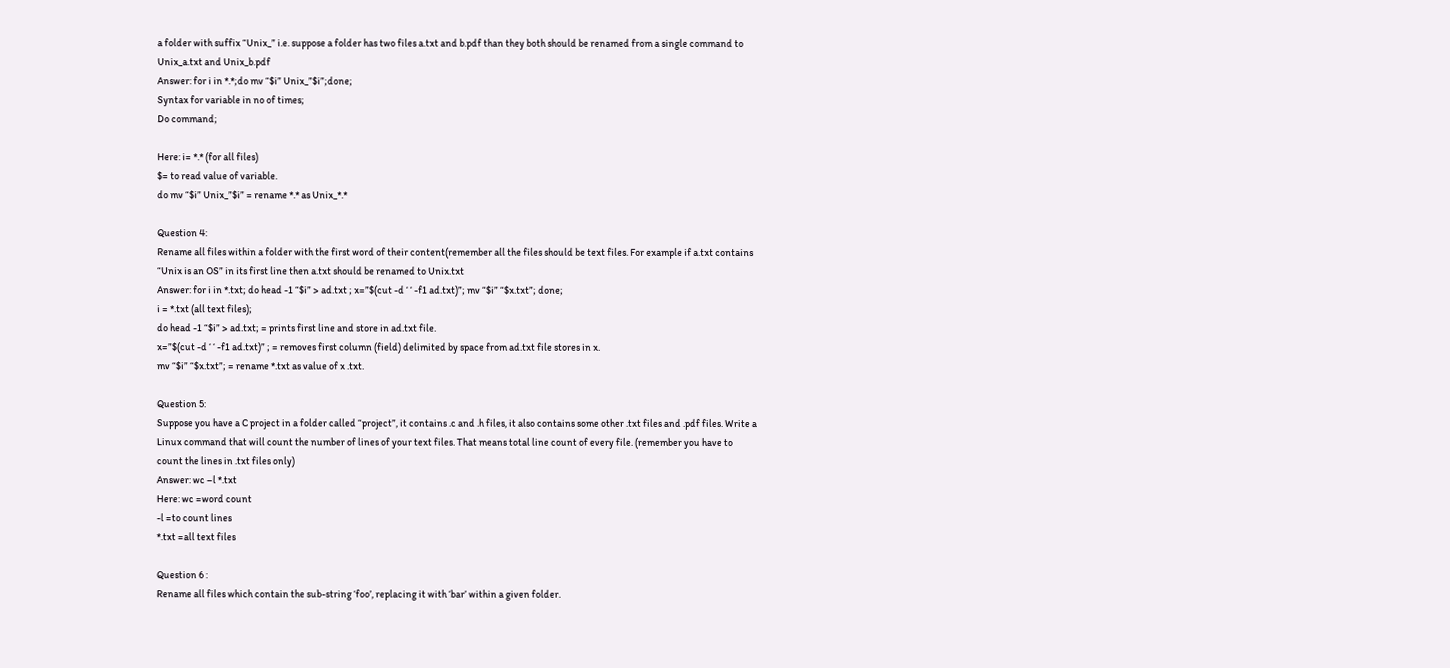a folder with suffix “Unix_” i.e. suppose a folder has two files a.txt and b.pdf than they both should be renamed from a single command to Unix_a.txt and Unix_b.pdf
Answer: for i in *.*;do mv “$i” Unix_”$i”;done;
Syntax for variable in no of times;
Do command;

Here: i= *.* (for all files)
$= to read value of variable.
do mv “$i” Unix_”$i” = rename *.* as Unix_*.*

Question 4:
Rename all files within a folder with the first word of their content(remember all the files should be text files. For example if a.txt contains “Unix is an OS” in its first line then a.txt should be renamed to Unix.txt
Answer: for i in *.txt; do head -1 “$i” > ad.txt ; x=”$(cut -d ‘ ‘ -f1 ad.txt)”; mv “$i” “$x.txt”; done;
i = *.txt (all text files);
do head -1 “$i” > ad.txt; = prints first line and store in ad.txt file.
x=”$(cut -d ‘ ‘ -f1 ad.txt)” ; = removes first column (field) delimited by space from ad.txt file stores in x.
mv “$i” “$x.txt”; = rename *.txt as value of x .txt.

Question 5:
Suppose you have a C project in a folder called “project”, it contains .c and .h files, it also contains some other .txt files and .pdf files. Write a Linux command that will count the number of lines of your text files. That means total line count of every file. (remember you have to count the lines in .txt files only)
Answer: wc –l *.txt
Here: wc =word count
-l =to count lines
*.txt =all text files

Question 6 :
Rename all files which contain the sub-string ‘foo’, replacing it with ‘bar’ within a given folder.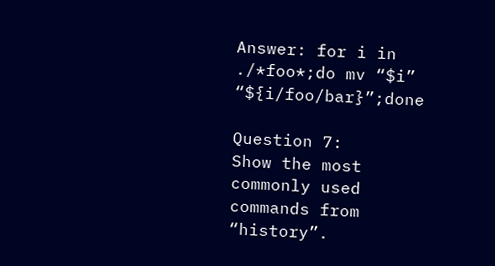Answer: for i in ./*foo*;do mv “$i” “${i/foo/bar}”;done

Question 7:
Show the most commonly used commands from “history”.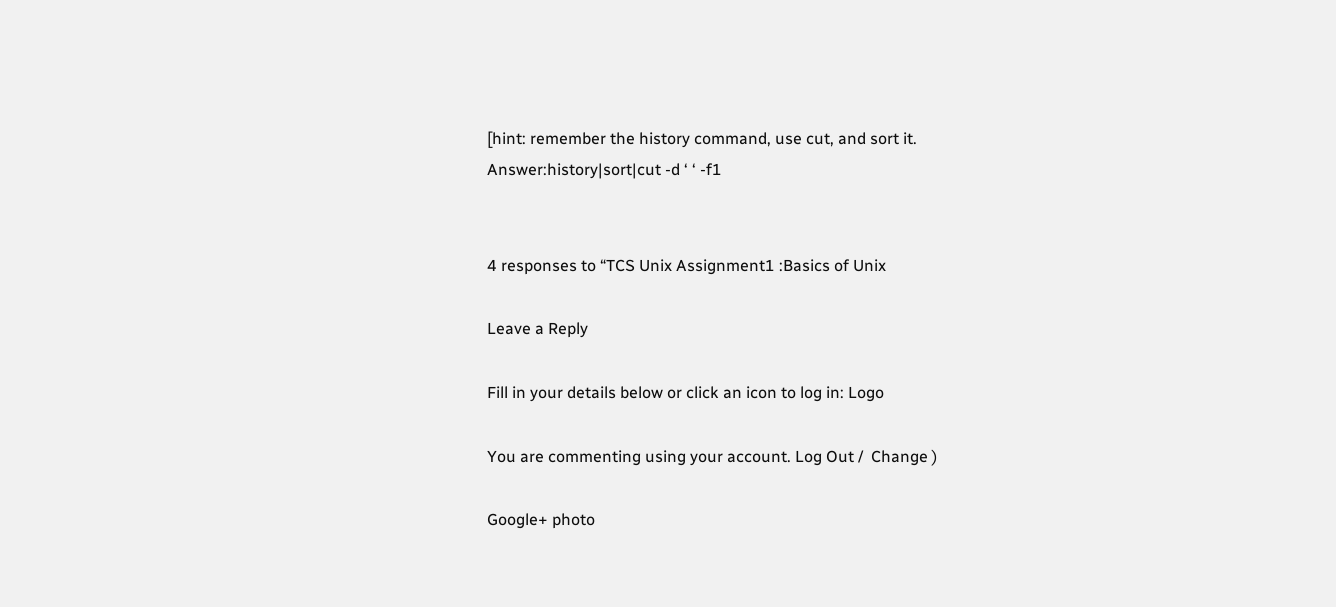[hint: remember the history command, use cut, and sort it.
Answer:history|sort|cut -d ‘ ‘ -f1


4 responses to “TCS Unix Assignment1 :Basics of Unix

Leave a Reply

Fill in your details below or click an icon to log in: Logo

You are commenting using your account. Log Out /  Change )

Google+ photo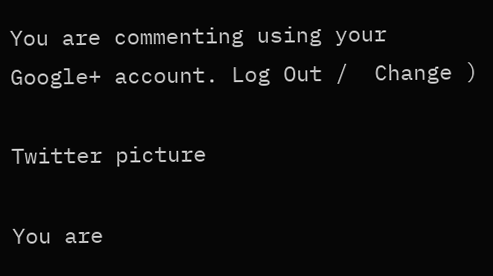You are commenting using your Google+ account. Log Out /  Change )

Twitter picture

You are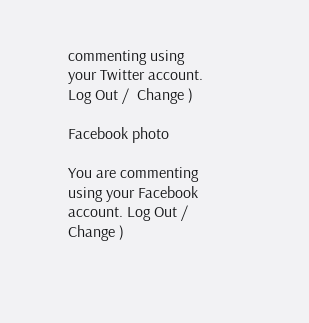commenting using your Twitter account. Log Out /  Change )

Facebook photo

You are commenting using your Facebook account. Log Out /  Change )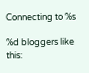Connecting to %s

%d bloggers like this: